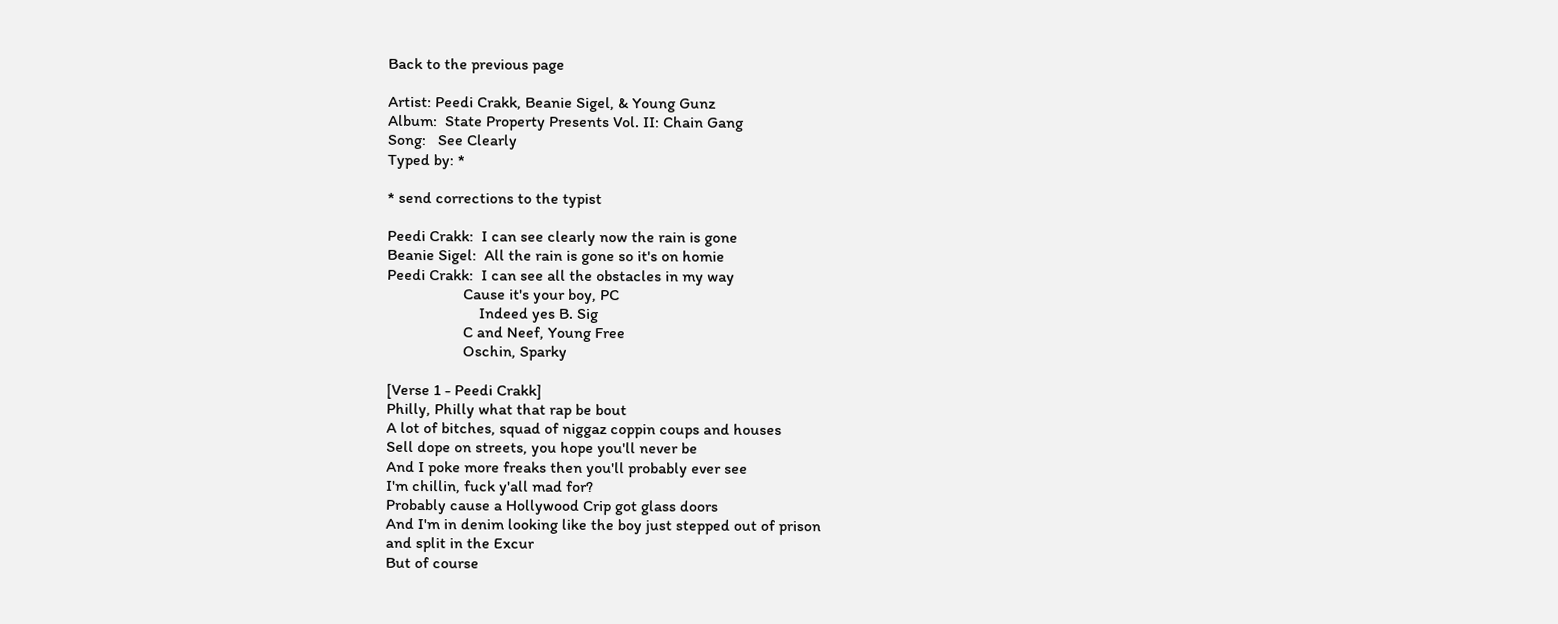Back to the previous page

Artist: Peedi Crakk, Beanie Sigel, & Young Gunz
Album:  State Property Presents Vol. II: Chain Gang
Song:   See Clearly
Typed by: *

* send corrections to the typist

Peedi Crakk:  I can see clearly now the rain is gone
Beanie Sigel:  All the rain is gone so it's on homie
Peedi Crakk:  I can see all the obstacles in my way
                   Cause it's your boy, PC
                       Indeed yes B. Sig
                   C and Neef, Young Free
                   Oschin, Sparky

[Verse 1 - Peedi Crakk]
Philly, Philly what that rap be bout
A lot of bitches, squad of niggaz coppin coups and houses
Sell dope on streets, you hope you'll never be
And I poke more freaks then you'll probably ever see
I'm chillin, fuck y'all mad for?
Probably cause a Hollywood Crip got glass doors
And I'm in denim looking like the boy just stepped out of prison
and split in the Excur
But of course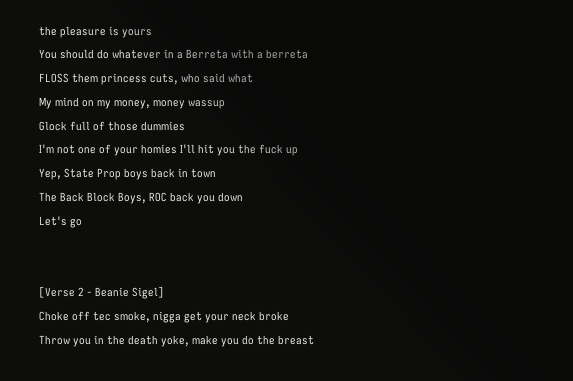the pleasure is yours
You should do whatever in a Berreta with a berreta
FLOSS them princess cuts, who said what
My mind on my money, money wassup
Glock full of those dummies
I'm not one of your homies I'll hit you the fuck up
Yep, State Prop boys back in town
The Back Block Boys, ROC back you down
Let's go


[Verse 2 - Beanie Sigel]
Choke off tec smoke, nigga get your neck broke
Throw you in the death yoke, make you do the breast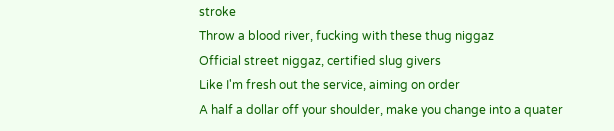stroke
Throw a blood river, fucking with these thug niggaz
Official street niggaz, certified slug givers
Like I'm fresh out the service, aiming on order
A half a dollar off your shoulder, make you change into a quater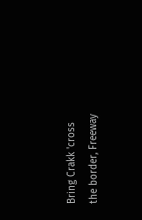Bring Crakk 'cross the border, Freeway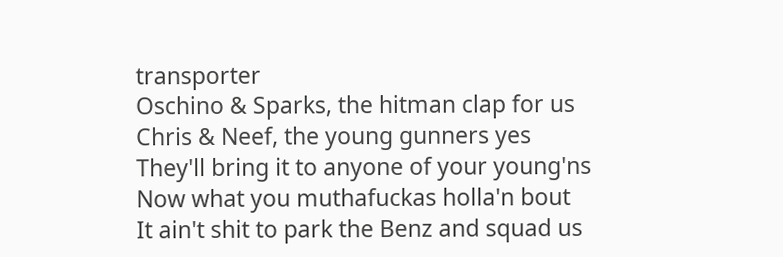transporter
Oschino & Sparks, the hitman clap for us
Chris & Neef, the young gunners yes
They'll bring it to anyone of your young'ns
Now what you muthafuckas holla'n bout
It ain't shit to park the Benz and squad us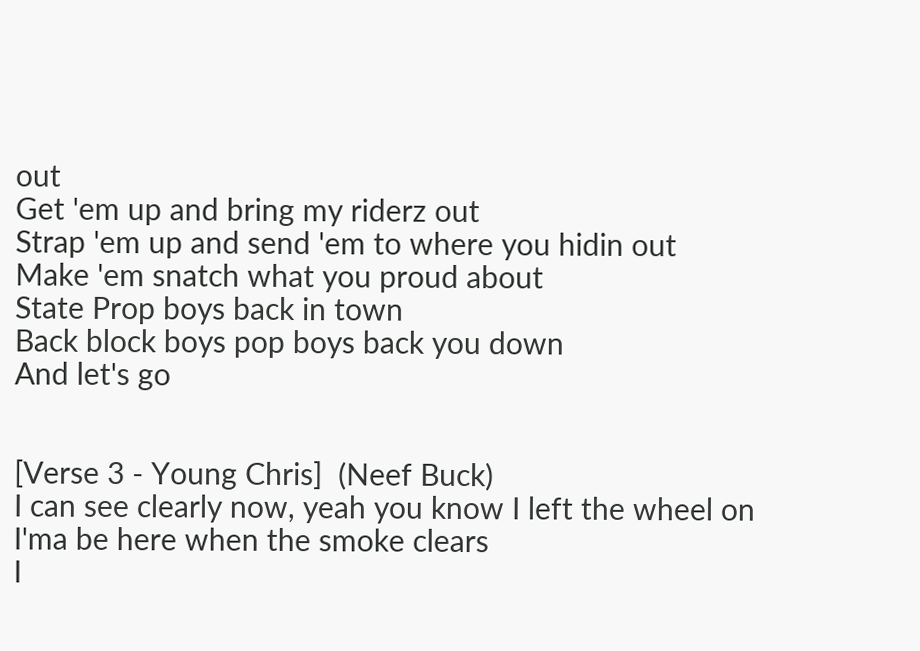out
Get 'em up and bring my riderz out
Strap 'em up and send 'em to where you hidin out
Make 'em snatch what you proud about
State Prop boys back in town
Back block boys pop boys back you down
And let's go


[Verse 3 - Young Chris]  (Neef Buck)
I can see clearly now, yeah you know I left the wheel on
I'ma be here when the smoke clears
I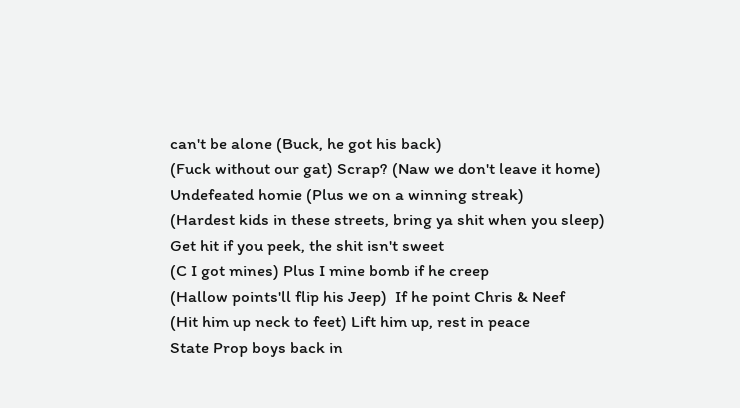can't be alone (Buck, he got his back)
(Fuck without our gat) Scrap? (Naw we don't leave it home)
Undefeated homie (Plus we on a winning streak)
(Hardest kids in these streets, bring ya shit when you sleep)
Get hit if you peek, the shit isn't sweet
(C I got mines) Plus I mine bomb if he creep
(Hallow points'll flip his Jeep)  If he point Chris & Neef
(Hit him up neck to feet) Lift him up, rest in peace
State Prop boys back in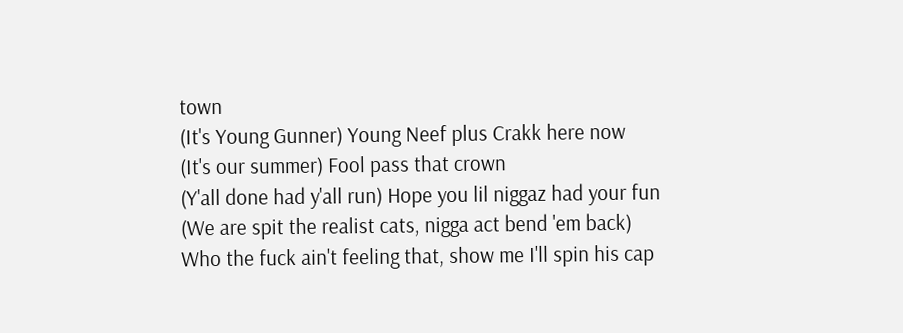town
(It's Young Gunner) Young Neef plus Crakk here now
(It's our summer) Fool pass that crown
(Y'all done had y'all run) Hope you lil niggaz had your fun
(We are spit the realist cats, nigga act bend 'em back)
Who the fuck ain't feeling that, show me I'll spin his cap